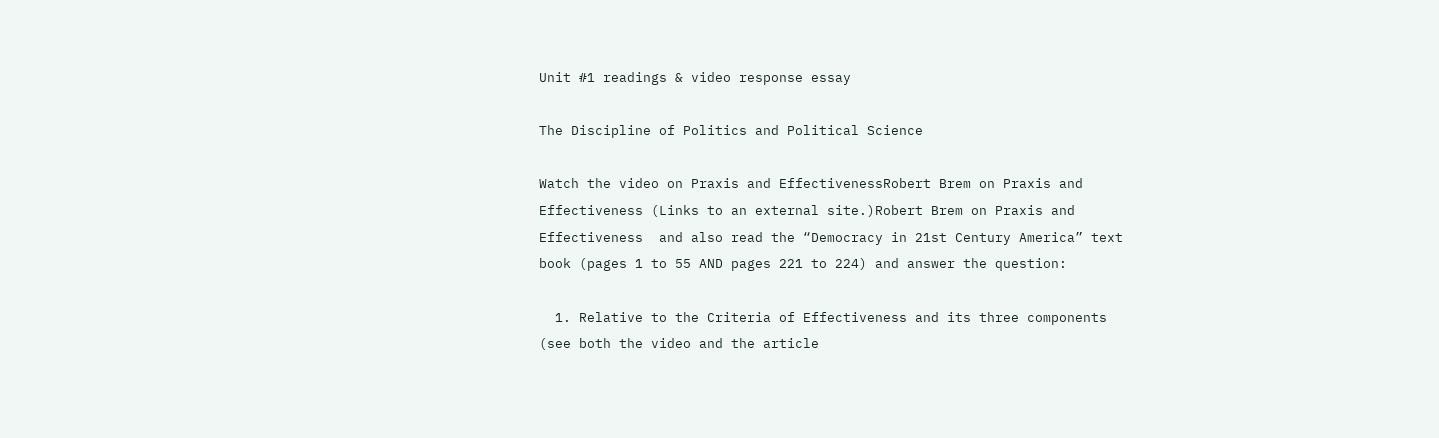Unit #1 readings & video response essay

The Discipline of Politics and Political Science

Watch the video on Praxis and EffectivenessRobert Brem on Praxis and Effectiveness (Links to an external site.)Robert Brem on Praxis and Effectiveness  and also read the “Democracy in 21st Century America” text book (pages 1 to 55 AND pages 221 to 224) and answer the question:

  1. Relative to the Criteria of Effectiveness and its three components (see both the video and the article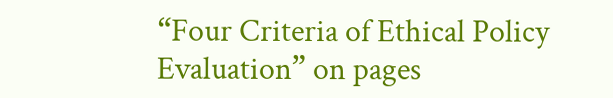“Four Criteria of Ethical Policy Evaluation” on pages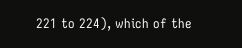221 to 224), which of the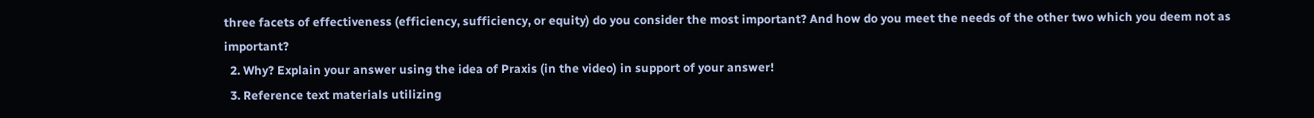three facets of effectiveness (efficiency, sufficiency, or equity) do you consider the most important? And how do you meet the needs of the other two which you deem not as important?
  2. Why? Explain your answer using the idea of Praxis (in the video) in support of your answer!
  3. Reference text materials utilizing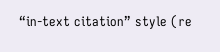“in-text citation” style (re